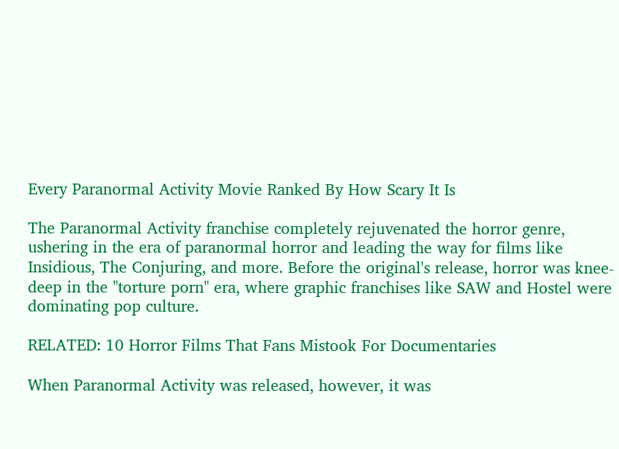Every Paranormal Activity Movie Ranked By How Scary It Is

The Paranormal Activity franchise completely rejuvenated the horror genre, ushering in the era of paranormal horror and leading the way for films like Insidious, The Conjuring, and more. Before the original's release, horror was knee-deep in the "torture porn" era, where graphic franchises like SAW and Hostel were dominating pop culture.

RELATED: 10 Horror Films That Fans Mistook For Documentaries

When Paranormal Activity was released, however, it was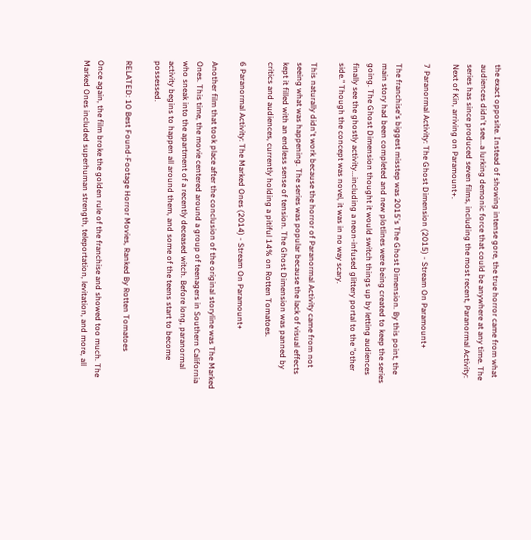the exact opposite. Instead of showing intense gore, the true horror came from what audiences didn't see...a lurking demonic force that could be anywhere at any time. The series has since produced seven films, including the most recent, Paranormal Activity: Next of Kin, arriving on Paramount+.

7 Paranormal Activity: The Ghost Dimension (2015) - Stream On Paramount+

The franchise's biggest misstep was 2015's The Ghost Dimension. By this point, the main story had been completed and new plotlines were being created to keep the series going. The Ghost Dimension thought it would switch things up by letting audiences finally see the ghostly activity...including a neon-infused glittery portal to the "other side." Though the concept was novel, it was in no way scary.

This naturally didn't work because the horror of Paranormal Activity came from not seeing what was happening. The series was popular because the lack of visual effects kept it filled with an endless sense of tension. The Ghost Dimension was panned by critics and audiences, currently holding a pitiful 14% on Rotten Tomatoes.

6 Paranormal Activity: The Marked Ones (2014) - Stream On Paramount+

Another film that took place after the conclusion of the original storyline was The Marked Ones. This time, the movie centered around a group of teenagers in Southern California who sneak into the apartment of a recently deceased witch. Before long, paranormal activity begins to happen all around them, and some of the teens start to become possessed.

RELATED: 10 Best Found-Footage Horror Movies, Ranked By Rotten Tomatoes

Once again, the film broke the golden rule of the franchise and showed too much. The Marked Ones included superhuman strength, teleportation, levitation, and more, all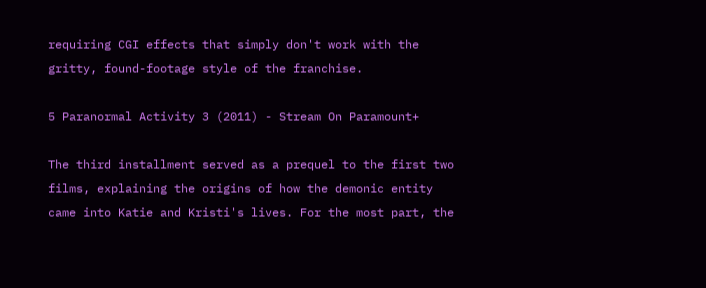requiring CGI effects that simply don't work with the gritty, found-footage style of the franchise.

5 Paranormal Activity 3 (2011) - Stream On Paramount+

The third installment served as a prequel to the first two films, explaining the origins of how the demonic entity came into Katie and Kristi's lives. For the most part, the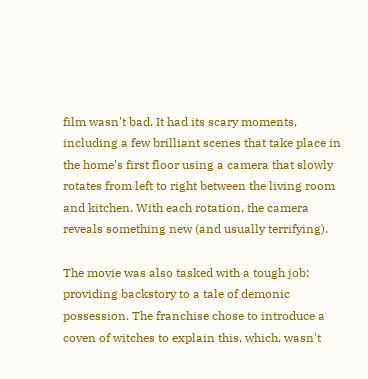film wasn't bad. It had its scary moments, including a few brilliant scenes that take place in the home's first floor using a camera that slowly rotates from left to right between the living room and kitchen. With each rotation, the camera reveals something new (and usually terrifying).

The movie was also tasked with a tough job: providing backstory to a tale of demonic possession. The franchise chose to introduce a coven of witches to explain this, which, wasn't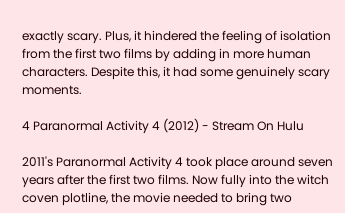exactly scary. Plus, it hindered the feeling of isolation from the first two films by adding in more human characters. Despite this, it had some genuinely scary moments.

4 Paranormal Activity 4 (2012) - Stream On Hulu

2011's Paranormal Activity 4 took place around seven years after the first two films. Now fully into the witch coven plotline, the movie needed to bring two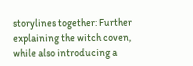storylines together: Further explaining the witch coven, while also introducing a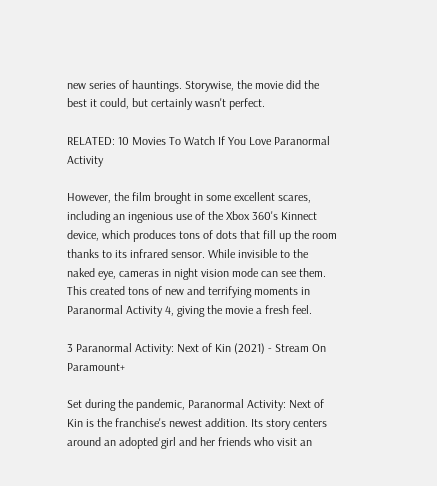new series of hauntings. Storywise, the movie did the best it could, but certainly wasn't perfect.

RELATED: 10 Movies To Watch If You Love Paranormal Activity

However, the film brought in some excellent scares, including an ingenious use of the Xbox 360's Kinnect device, which produces tons of dots that fill up the room thanks to its infrared sensor. While invisible to the naked eye, cameras in night vision mode can see them. This created tons of new and terrifying moments in Paranormal Activity 4, giving the movie a fresh feel.

3 Paranormal Activity: Next of Kin (2021) - Stream On Paramount+

Set during the pandemic, Paranormal Activity: Next of Kin is the franchise's newest addition. Its story centers around an adopted girl and her friends who visit an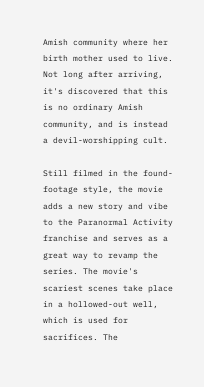Amish community where her birth mother used to live. Not long after arriving, it's discovered that this is no ordinary Amish community, and is instead a devil-worshipping cult.

Still filmed in the found-footage style, the movie adds a new story and vibe to the Paranormal Activity franchise and serves as a great way to revamp the series. The movie's scariest scenes take place in a hollowed-out well, which is used for sacrifices. The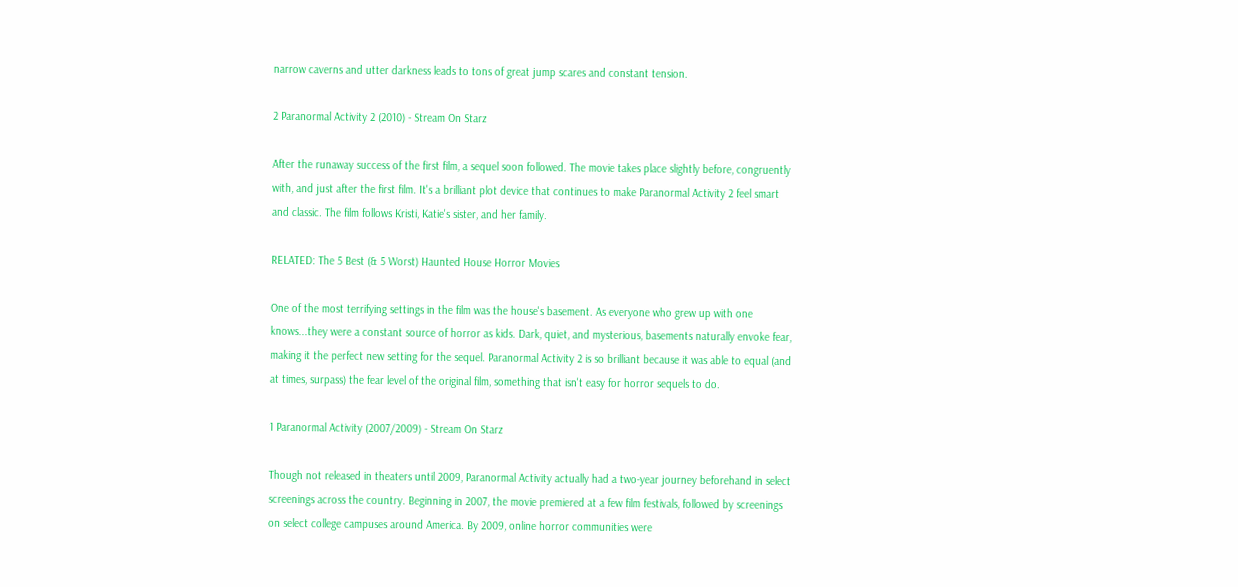narrow caverns and utter darkness leads to tons of great jump scares and constant tension.

2 Paranormal Activity 2 (2010) - Stream On Starz

After the runaway success of the first film, a sequel soon followed. The movie takes place slightly before, congruently with, and just after the first film. It's a brilliant plot device that continues to make Paranormal Activity 2 feel smart and classic. The film follows Kristi, Katie's sister, and her family.

RELATED: The 5 Best (& 5 Worst) Haunted House Horror Movies

One of the most terrifying settings in the film was the house's basement. As everyone who grew up with one knows...they were a constant source of horror as kids. Dark, quiet, and mysterious, basements naturally envoke fear, making it the perfect new setting for the sequel. Paranormal Activity 2 is so brilliant because it was able to equal (and at times, surpass) the fear level of the original film, something that isn't easy for horror sequels to do.

1 Paranormal Activity (2007/2009) - Stream On Starz

Though not released in theaters until 2009, Paranormal Activity actually had a two-year journey beforehand in select screenings across the country. Beginning in 2007, the movie premiered at a few film festivals, followed by screenings on select college campuses around America. By 2009, online horror communities were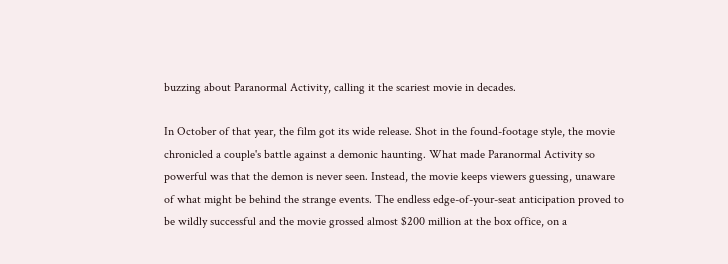buzzing about Paranormal Activity, calling it the scariest movie in decades.

In October of that year, the film got its wide release. Shot in the found-footage style, the movie chronicled a couple's battle against a demonic haunting. What made Paranormal Activity so powerful was that the demon is never seen. Instead, the movie keeps viewers guessing, unaware of what might be behind the strange events. The endless edge-of-your-seat anticipation proved to be wildly successful and the movie grossed almost $200 million at the box office, on a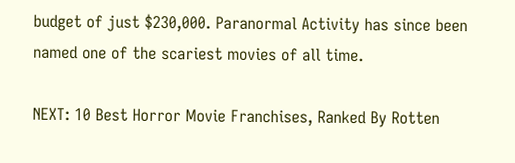budget of just $230,000. Paranormal Activity has since been named one of the scariest movies of all time.

NEXT: 10 Best Horror Movie Franchises, Ranked By Rotten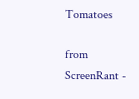Tomatoes

from ScreenRant -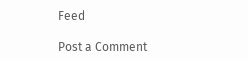Feed

Post a Comment